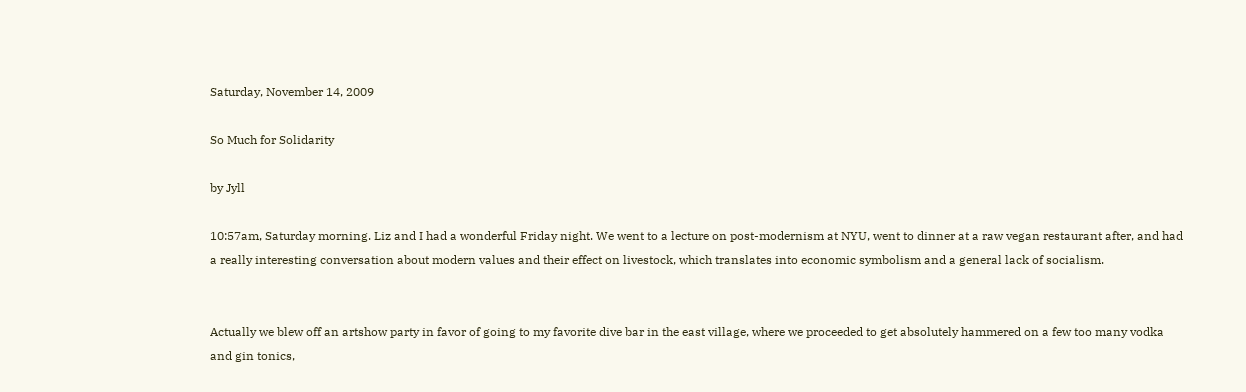Saturday, November 14, 2009

So Much for Solidarity

by Jyll

10:57am, Saturday morning. Liz and I had a wonderful Friday night. We went to a lecture on post-modernism at NYU, went to dinner at a raw vegan restaurant after, and had a really interesting conversation about modern values and their effect on livestock, which translates into economic symbolism and a general lack of socialism.


Actually we blew off an artshow party in favor of going to my favorite dive bar in the east village, where we proceeded to get absolutely hammered on a few too many vodka and gin tonics,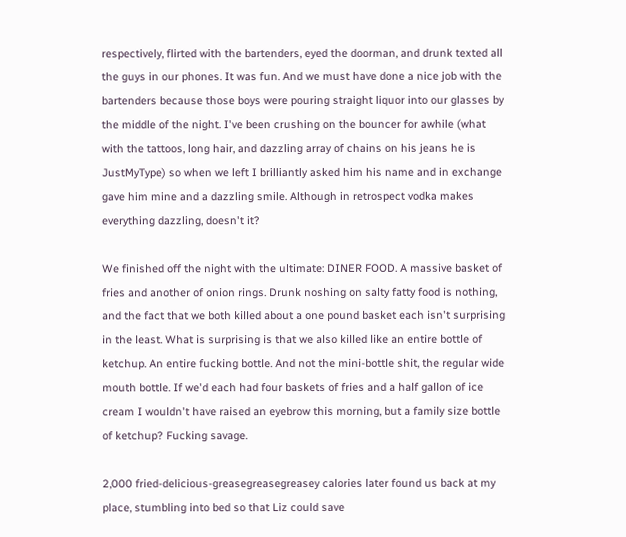respectively, flirted with the bartenders, eyed the doorman, and drunk texted all the guys in our phones. It was fun. And we must have done a nice job with the bartenders because those boys were pouring straight liquor into our glasses by the middle of the night. I've been crushing on the bouncer for awhile (what with the tattoos, long hair, and dazzling array of chains on his jeans he is JustMyType) so when we left I brilliantly asked him his name and in exchange gave him mine and a dazzling smile. Although in retrospect vodka makes everything dazzling, doesn't it?

We finished off the night with the ultimate: DINER FOOD. A massive basket of fries and another of onion rings. Drunk noshing on salty fatty food is nothing, and the fact that we both killed about a one pound basket each isn't surprising in the least. What is surprising is that we also killed like an entire bottle of ketchup. An entire fucking bottle. And not the mini-bottle shit, the regular wide mouth bottle. If we'd each had four baskets of fries and a half gallon of ice cream I wouldn't have raised an eyebrow this morning, but a family size bottle of ketchup? Fucking savage.

2,000 fried-delicious-greasegreasegreasey calories later found us back at my place, stumbling into bed so that Liz could save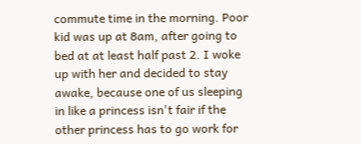commute time in the morning. Poor kid was up at 8am, after going to bed at at least half past 2. I woke up with her and decided to stay awake, because one of us sleeping in like a princess isn't fair if the other princess has to go work for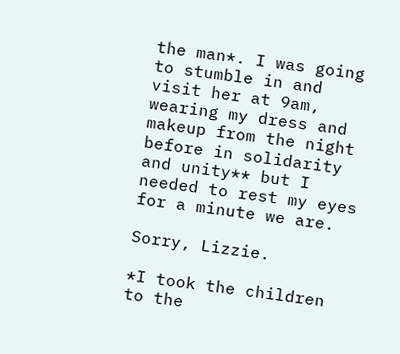the man*. I was going to stumble in and visit her at 9am, wearing my dress and makeup from the night before in solidarity and unity** but I needed to rest my eyes for a minute we are.

Sorry, Lizzie.

*I took the children to the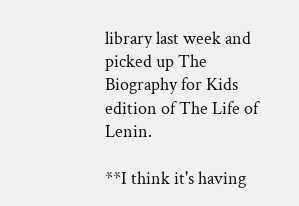library last week and picked up The Biography for Kids edition of The Life of Lenin.

**I think it's having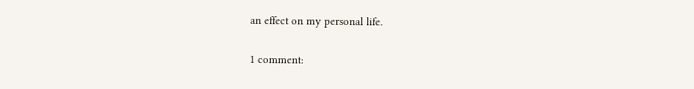an effect on my personal life.

1 comment: